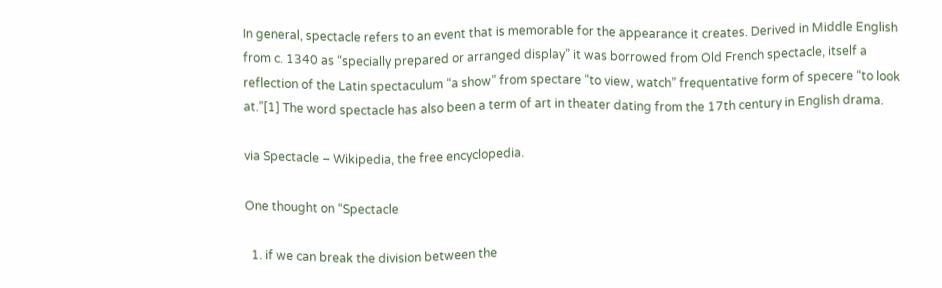In general, spectacle refers to an event that is memorable for the appearance it creates. Derived in Middle English from c. 1340 as “specially prepared or arranged display” it was borrowed from Old French spectacle, itself a reflection of the Latin spectaculum “a show” from spectare “to view, watch” frequentative form of specere “to look at.”[1] The word spectacle has also been a term of art in theater dating from the 17th century in English drama.

via Spectacle – Wikipedia, the free encyclopedia.

One thought on “Spectacle

  1. if we can break the division between the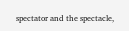spectator and the spectacle,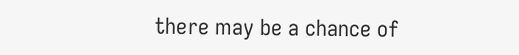there may be a chance of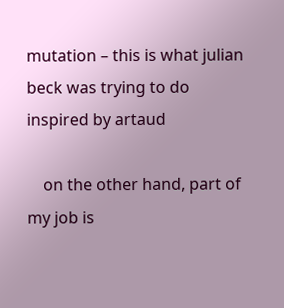mutation – this is what julian beck was trying to do inspired by artaud

    on the other hand, part of my job is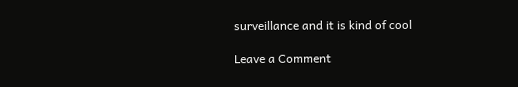surveillance and it is kind of cool

Leave a Comment